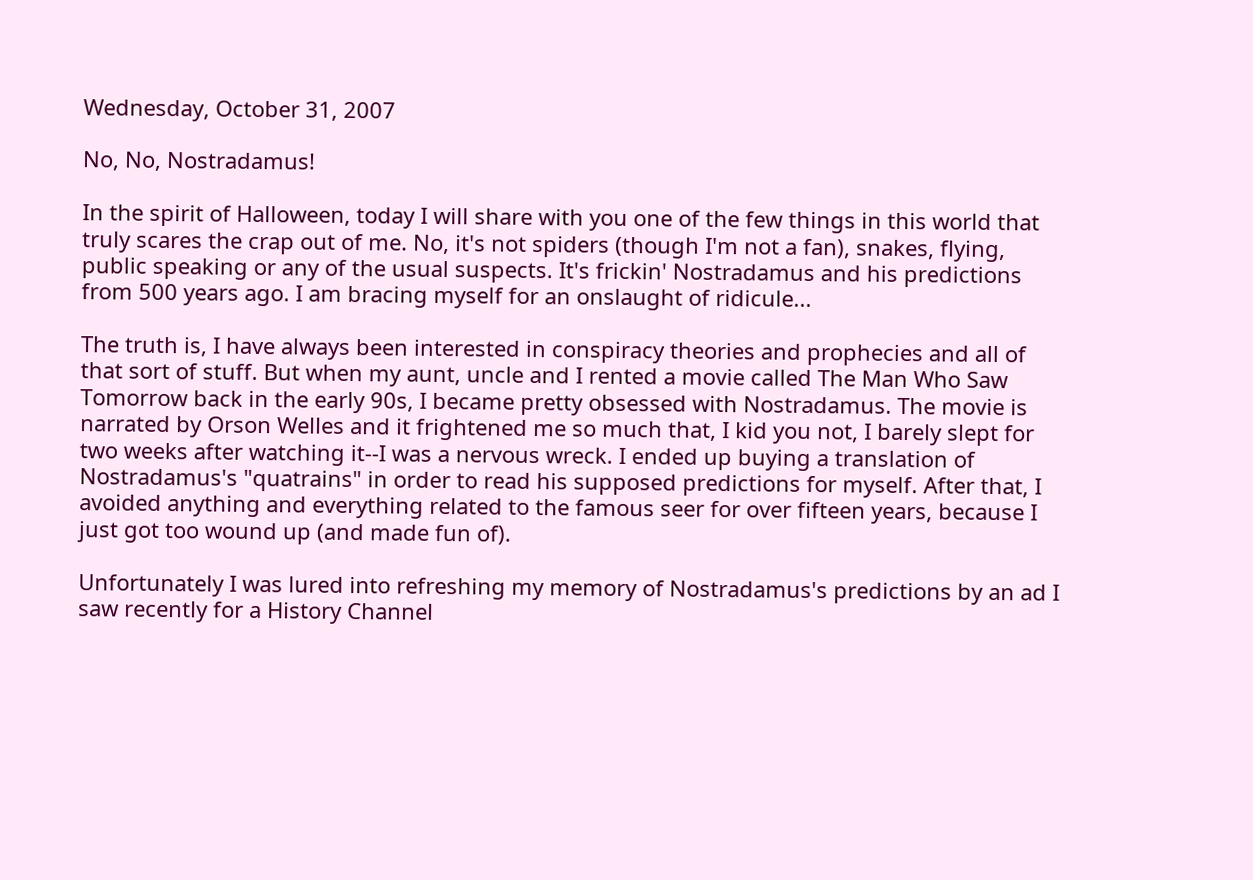Wednesday, October 31, 2007

No, No, Nostradamus!

In the spirit of Halloween, today I will share with you one of the few things in this world that truly scares the crap out of me. No, it's not spiders (though I'm not a fan), snakes, flying, public speaking or any of the usual suspects. It's frickin' Nostradamus and his predictions from 500 years ago. I am bracing myself for an onslaught of ridicule...

The truth is, I have always been interested in conspiracy theories and prophecies and all of that sort of stuff. But when my aunt, uncle and I rented a movie called The Man Who Saw Tomorrow back in the early 90s, I became pretty obsessed with Nostradamus. The movie is narrated by Orson Welles and it frightened me so much that, I kid you not, I barely slept for two weeks after watching it--I was a nervous wreck. I ended up buying a translation of Nostradamus's "quatrains" in order to read his supposed predictions for myself. After that, I avoided anything and everything related to the famous seer for over fifteen years, because I just got too wound up (and made fun of).

Unfortunately I was lured into refreshing my memory of Nostradamus's predictions by an ad I saw recently for a History Channel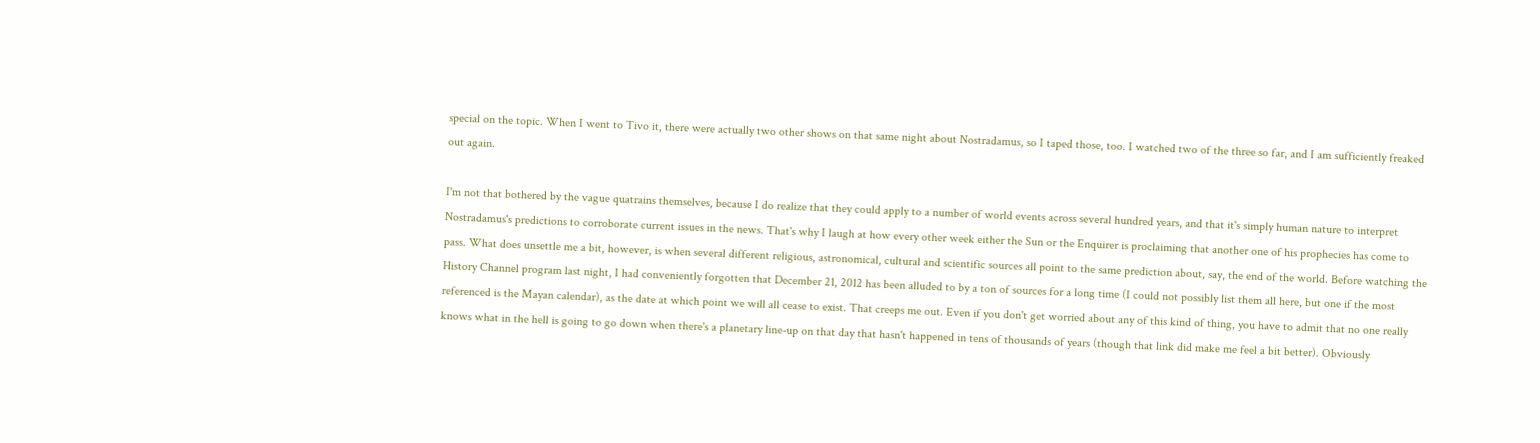special on the topic. When I went to Tivo it, there were actually two other shows on that same night about Nostradamus, so I taped those, too. I watched two of the three so far, and I am sufficiently freaked out again.

I'm not that bothered by the vague quatrains themselves, because I do realize that they could apply to a number of world events across several hundred years, and that it's simply human nature to interpret Nostradamus's predictions to corroborate current issues in the news. That's why I laugh at how every other week either the Sun or the Enquirer is proclaiming that another one of his prophecies has come to pass. What does unsettle me a bit, however, is when several different religious, astronomical, cultural and scientific sources all point to the same prediction about, say, the end of the world. Before watching the History Channel program last night, I had conveniently forgotten that December 21, 2012 has been alluded to by a ton of sources for a long time (I could not possibly list them all here, but one if the most referenced is the Mayan calendar), as the date at which point we will all cease to exist. That creeps me out. Even if you don't get worried about any of this kind of thing, you have to admit that no one really knows what in the hell is going to go down when there's a planetary line-up on that day that hasn't happened in tens of thousands of years (though that link did make me feel a bit better). Obviously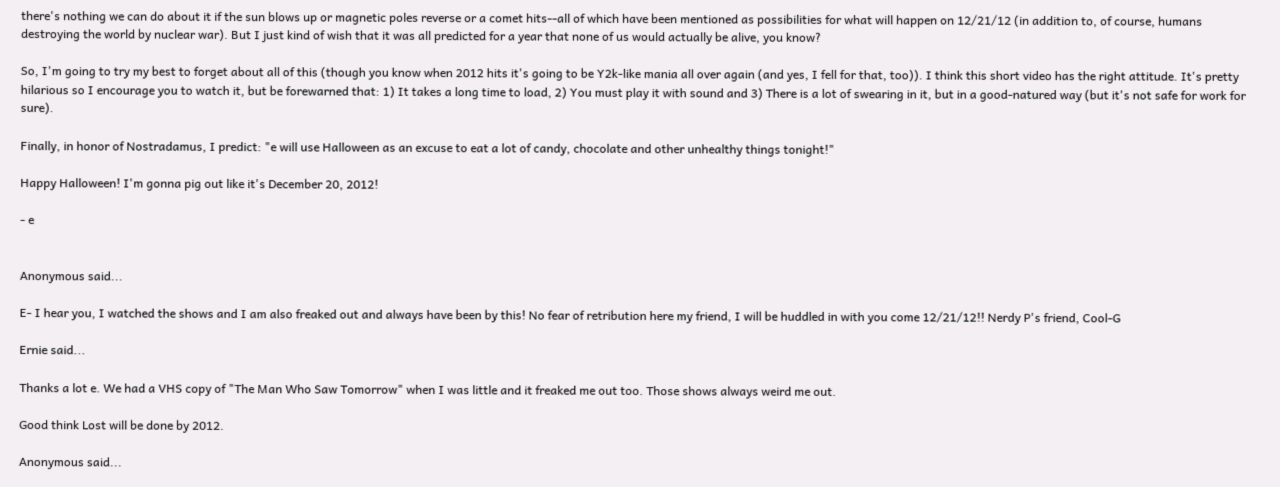there's nothing we can do about it if the sun blows up or magnetic poles reverse or a comet hits--all of which have been mentioned as possibilities for what will happen on 12/21/12 (in addition to, of course, humans destroying the world by nuclear war). But I just kind of wish that it was all predicted for a year that none of us would actually be alive, you know?

So, I'm going to try my best to forget about all of this (though you know when 2012 hits it's going to be Y2k-like mania all over again (and yes, I fell for that, too)). I think this short video has the right attitude. It's pretty hilarious so I encourage you to watch it, but be forewarned that: 1) It takes a long time to load, 2) You must play it with sound and 3) There is a lot of swearing in it, but in a good-natured way (but it's not safe for work for sure).

Finally, in honor of Nostradamus, I predict: "e will use Halloween as an excuse to eat a lot of candy, chocolate and other unhealthy things tonight!"

Happy Halloween! I'm gonna pig out like it's December 20, 2012!

- e


Anonymous said...

E- I hear you, I watched the shows and I am also freaked out and always have been by this! No fear of retribution here my friend, I will be huddled in with you come 12/21/12!! Nerdy P's friend, Cool-G

Ernie said...

Thanks a lot e. We had a VHS copy of "The Man Who Saw Tomorrow" when I was little and it freaked me out too. Those shows always weird me out.

Good think Lost will be done by 2012.

Anonymous said...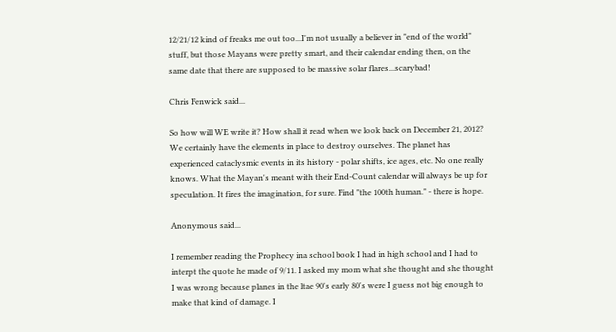12/21/12 kind of freaks me out too...I'm not usually a believer in "end of the world" stuff, but those Mayans were pretty smart, and their calendar ending then, on the same date that there are supposed to be massive solar flares...scarybad!

Chris Fenwick said...

So how will WE write it? How shall it read when we look back on December 21, 2012? We certainly have the elements in place to destroy ourselves. The planet has experienced cataclysmic events in its history - polar shifts, ice ages, etc. No one really knows. What the Mayan's meant with their End-Count calendar will always be up for speculation. It fires the imagination, for sure. Find "the 100th human." - there is hope.

Anonymous said...

I remember reading the Prophecy ina school book I had in high school and I had to interpt the quote he made of 9/11. I asked my mom what she thought and she thought I was wrong because planes in the ltae 90's early 80's were I guess not big enough to make that kind of damage. I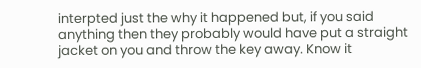interpted just the why it happened but, if you said anything then they probably would have put a straight jacket on you and throw the key away. Know it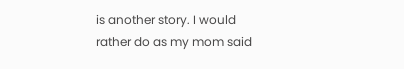is another story. I would rather do as my mom said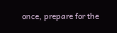once, prepare for the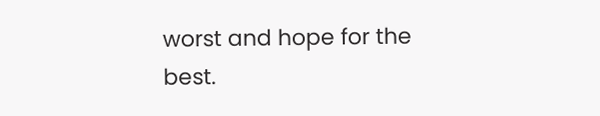worst and hope for the best.